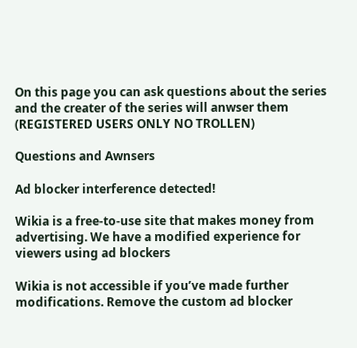On this page you can ask questions about the series and the creater of the series will anwser them (REGISTERED USERS ONLY NO TROLLEN)

Questions and Awnsers

Ad blocker interference detected!

Wikia is a free-to-use site that makes money from advertising. We have a modified experience for viewers using ad blockers

Wikia is not accessible if you’ve made further modifications. Remove the custom ad blocker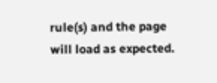rule(s) and the page will load as expected.